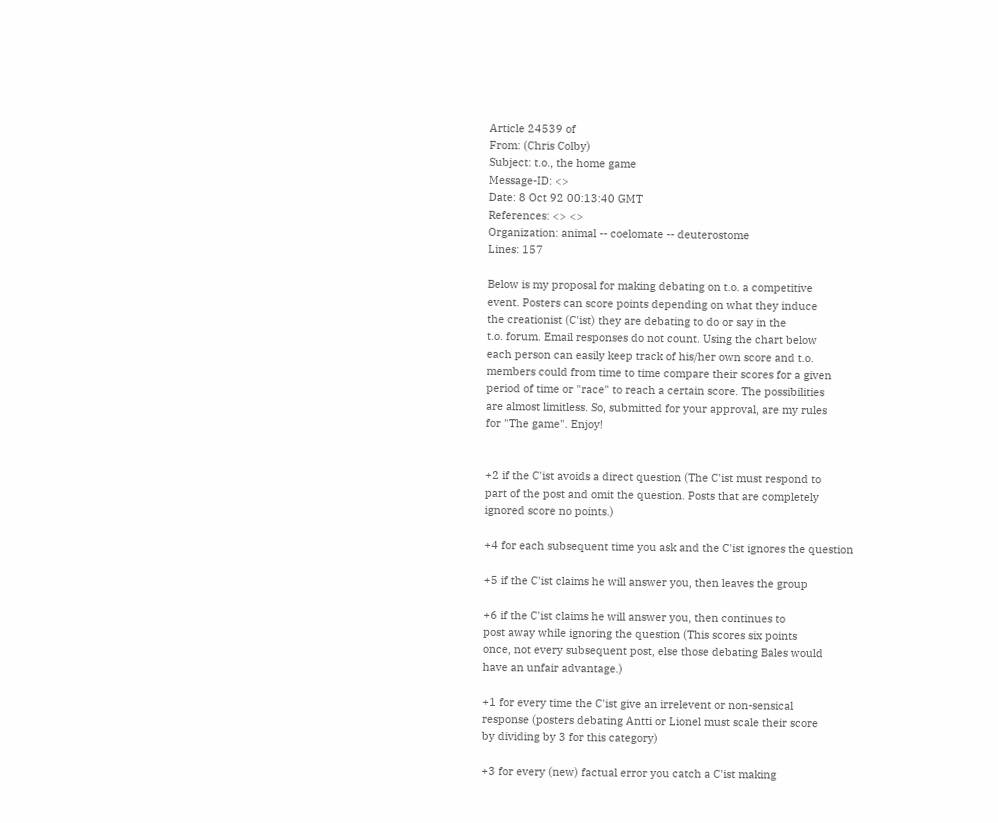Article 24539 of
From: (Chris Colby)
Subject: t.o., the home game
Message-ID: <>
Date: 8 Oct 92 00:13:40 GMT
References: <> <>
Organization: animal -- coelomate -- deuterostome
Lines: 157

Below is my proposal for making debating on t.o. a competitive
event. Posters can score points depending on what they induce
the creationist (C'ist) they are debating to do or say in the
t.o. forum. Email responses do not count. Using the chart below
each person can easily keep track of his/her own score and t.o.
members could from time to time compare their scores for a given
period of time or "race" to reach a certain score. The possibilities
are almost limitless. So, submitted for your approval, are my rules
for "The game". Enjoy!


+2 if the C'ist avoids a direct question (The C'ist must respond to
part of the post and omit the question. Posts that are completely
ignored score no points.)

+4 for each subsequent time you ask and the C'ist ignores the question

+5 if the C'ist claims he will answer you, then leaves the group

+6 if the C'ist claims he will answer you, then continues to
post away while ignoring the question (This scores six points
once, not every subsequent post, else those debating Bales would
have an unfair advantage.)

+1 for every time the C'ist give an irrelevent or non-sensical
response (posters debating Antti or Lionel must scale their score
by dividing by 3 for this category)

+3 for every (new) factual error you catch a C'ist making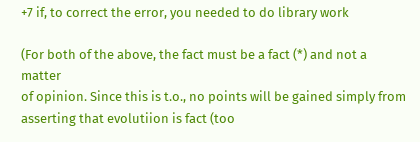+7 if, to correct the error, you needed to do library work

(For both of the above, the fact must be a fact (*) and not a matter
of opinion. Since this is t.o., no points will be gained simply from
asserting that evolutiion is fact (too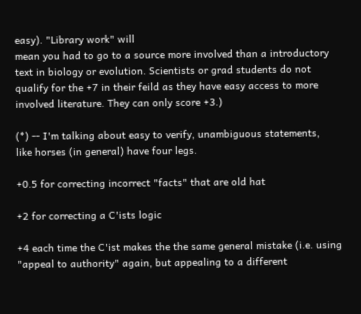easy). "Library work" will
mean you had to go to a source more involved than a introductory
text in biology or evolution. Scientists or grad students do not
qualify for the +7 in their feild as they have easy access to more
involved literature. They can only score +3.)

(*) -- I'm talking about easy to verify, unambiguous statements,
like horses (in general) have four legs.

+0.5 for correcting incorrect "facts" that are old hat

+2 for correcting a C'ists logic

+4 each time the C'ist makes the the same general mistake (i.e. using
"appeal to authority" again, but appealing to a different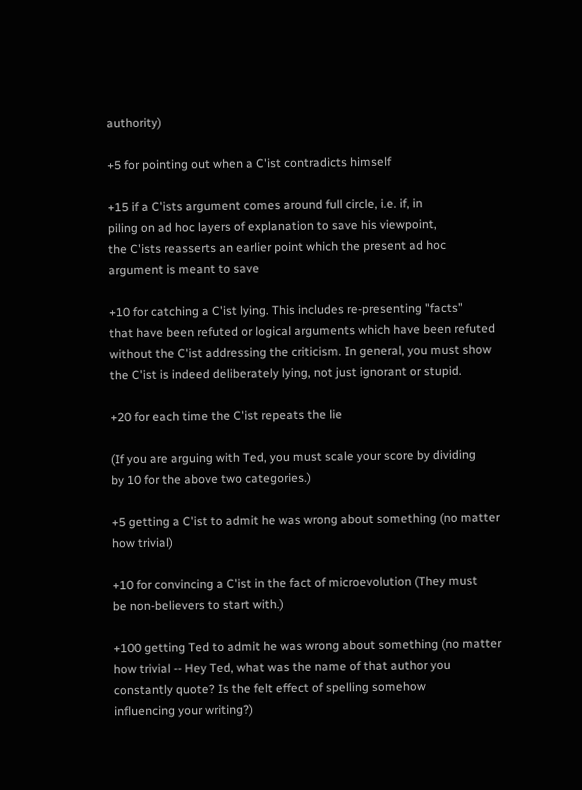authority)

+5 for pointing out when a C'ist contradicts himself

+15 if a C'ists argument comes around full circle, i.e. if, in
piling on ad hoc layers of explanation to save his viewpoint,
the C'ists reasserts an earlier point which the present ad hoc
argument is meant to save

+10 for catching a C'ist lying. This includes re-presenting "facts"
that have been refuted or logical arguments which have been refuted
without the C'ist addressing the criticism. In general, you must show
the C'ist is indeed deliberately lying, not just ignorant or stupid.

+20 for each time the C'ist repeats the lie

(If you are arguing with Ted, you must scale your score by dividing
by 10 for the above two categories.)

+5 getting a C'ist to admit he was wrong about something (no matter
how trivial)

+10 for convincing a C'ist in the fact of microevolution (They must
be non-believers to start with.)

+100 getting Ted to admit he was wrong about something (no matter
how trivial -- Hey Ted, what was the name of that author you
constantly quote? Is the felt effect of spelling somehow
influencing your writing?)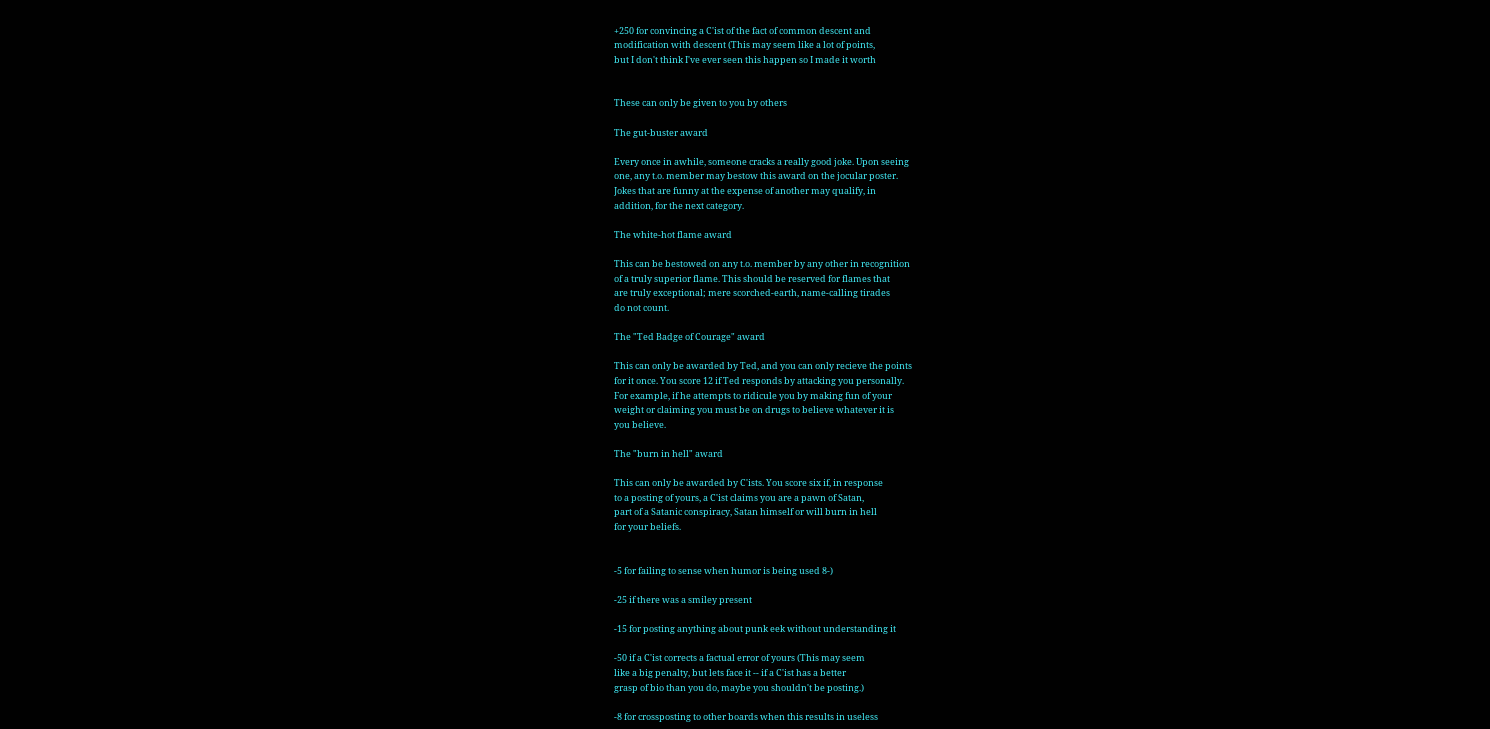+250 for convincing a C'ist of the fact of common descent and
modification with descent (This may seem like a lot of points,
but I don't think I've ever seen this happen so I made it worth


These can only be given to you by others

The gut-buster award

Every once in awhile, someone cracks a really good joke. Upon seeing
one, any t.o. member may bestow this award on the jocular poster.
Jokes that are funny at the expense of another may qualify, in
addition, for the next category.

The white-hot flame award

This can be bestowed on any t.o. member by any other in recognition
of a truly superior flame. This should be reserved for flames that
are truly exceptional; mere scorched-earth, name-calling tirades
do not count.

The "Ted Badge of Courage" award

This can only be awarded by Ted, and you can only recieve the points
for it once. You score 12 if Ted responds by attacking you personally.
For example, if he attempts to ridicule you by making fun of your
weight or claiming you must be on drugs to believe whatever it is
you believe.

The "burn in hell" award

This can only be awarded by C'ists. You score six if, in response
to a posting of yours, a C'ist claims you are a pawn of Satan,
part of a Satanic conspiracy, Satan himself or will burn in hell
for your beliefs.


-5 for failing to sense when humor is being used 8-)

-25 if there was a smiley present

-15 for posting anything about punk eek without understanding it

-50 if a C'ist corrects a factual error of yours (This may seem
like a big penalty, but lets face it -- if a C'ist has a better
grasp of bio than you do, maybe you shouldn't be posting.)

-8 for crossposting to other boards when this results in useless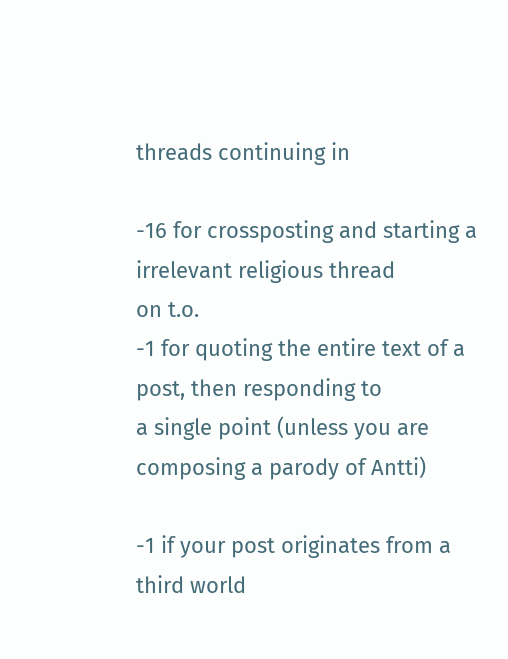threads continuing in

-16 for crossposting and starting a irrelevant religious thread
on t.o.
-1 for quoting the entire text of a post, then responding to
a single point (unless you are composing a parody of Antti)

-1 if your post originates from a third world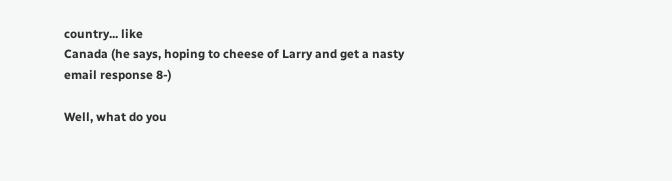country... like
Canada (he says, hoping to cheese of Larry and get a nasty
email response 8-)

Well, what do you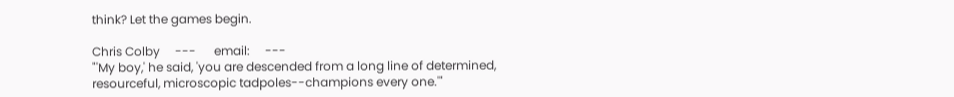think? Let the games begin.

Chris Colby     ---      email:     ---
"'My boy,' he said, 'you are descended from a long line of determined,
resourceful, microscopic tadpoles--champions every one.'"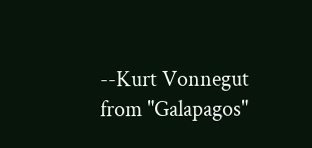--Kurt Vonnegut from "Galapagos"